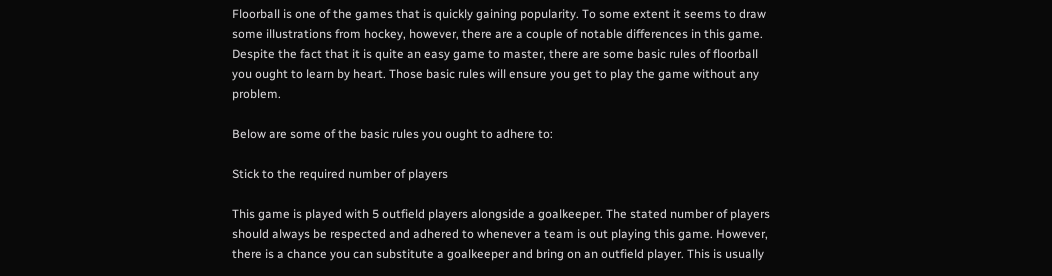Floorball is one of the games that is quickly gaining popularity. To some extent it seems to draw some illustrations from hockey, however, there are a couple of notable differences in this game. Despite the fact that it is quite an easy game to master, there are some basic rules of floorball you ought to learn by heart. Those basic rules will ensure you get to play the game without any problem.

Below are some of the basic rules you ought to adhere to:

Stick to the required number of players

This game is played with 5 outfield players alongside a goalkeeper. The stated number of players should always be respected and adhered to whenever a team is out playing this game. However, there is a chance you can substitute a goalkeeper and bring on an outfield player. This is usually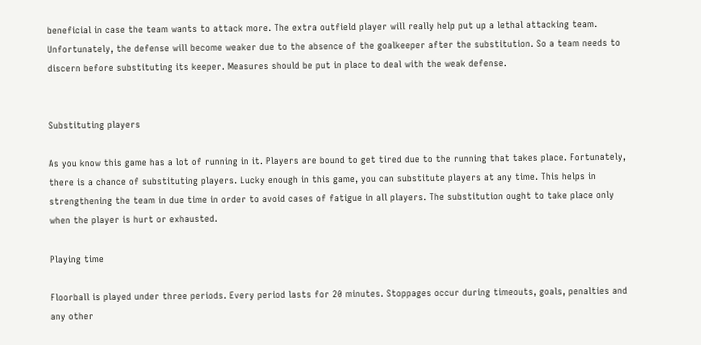beneficial in case the team wants to attack more. The extra outfield player will really help put up a lethal attacking team. Unfortunately, the defense will become weaker due to the absence of the goalkeeper after the substitution. So a team needs to discern before substituting its keeper. Measures should be put in place to deal with the weak defense.


Substituting players

As you know this game has a lot of running in it. Players are bound to get tired due to the running that takes place. Fortunately, there is a chance of substituting players. Lucky enough in this game, you can substitute players at any time. This helps in strengthening the team in due time in order to avoid cases of fatigue in all players. The substitution ought to take place only when the player is hurt or exhausted.

Playing time

Floorball is played under three periods. Every period lasts for 20 minutes. Stoppages occur during timeouts, goals, penalties and any other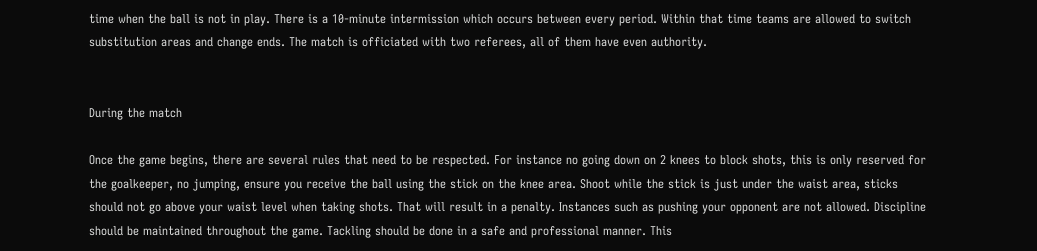time when the ball is not in play. There is a 10-minute intermission which occurs between every period. Within that time teams are allowed to switch substitution areas and change ends. The match is officiated with two referees, all of them have even authority.


During the match

Once the game begins, there are several rules that need to be respected. For instance no going down on 2 knees to block shots, this is only reserved for the goalkeeper, no jumping, ensure you receive the ball using the stick on the knee area. Shoot while the stick is just under the waist area, sticks should not go above your waist level when taking shots. That will result in a penalty. Instances such as pushing your opponent are not allowed. Discipline should be maintained throughout the game. Tackling should be done in a safe and professional manner. This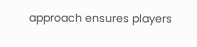approach ensures players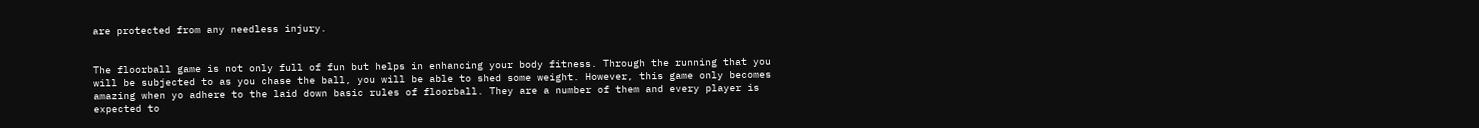are protected from any needless injury.


The floorball game is not only full of fun but helps in enhancing your body fitness. Through the running that you will be subjected to as you chase the ball, you will be able to shed some weight. However, this game only becomes amazing when yo adhere to the laid down basic rules of floorball. They are a number of them and every player is expected to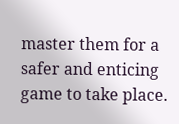master them for a safer and enticing game to take place.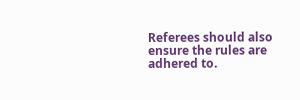Referees should also ensure the rules are adhered to.